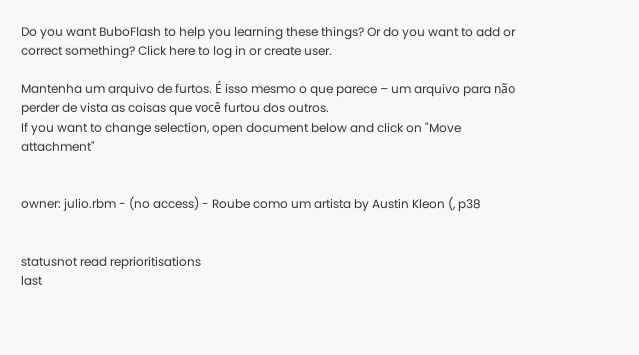Do you want BuboFlash to help you learning these things? Or do you want to add or correct something? Click here to log in or create user.

Mantenha um arquivo de furtos. É isso mesmo o que parece – um arquivo para não perder de vista as coisas que você furtou dos outros.
If you want to change selection, open document below and click on "Move attachment"


owner: julio.rbm - (no access) - Roube como um artista by Austin Kleon (, p38


statusnot read reprioritisations
last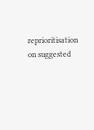reprioritisation on suggested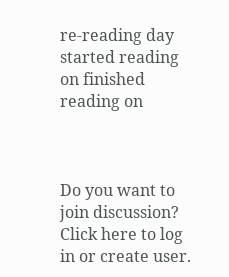re-reading day
started reading on finished reading on



Do you want to join discussion? Click here to log in or create user.